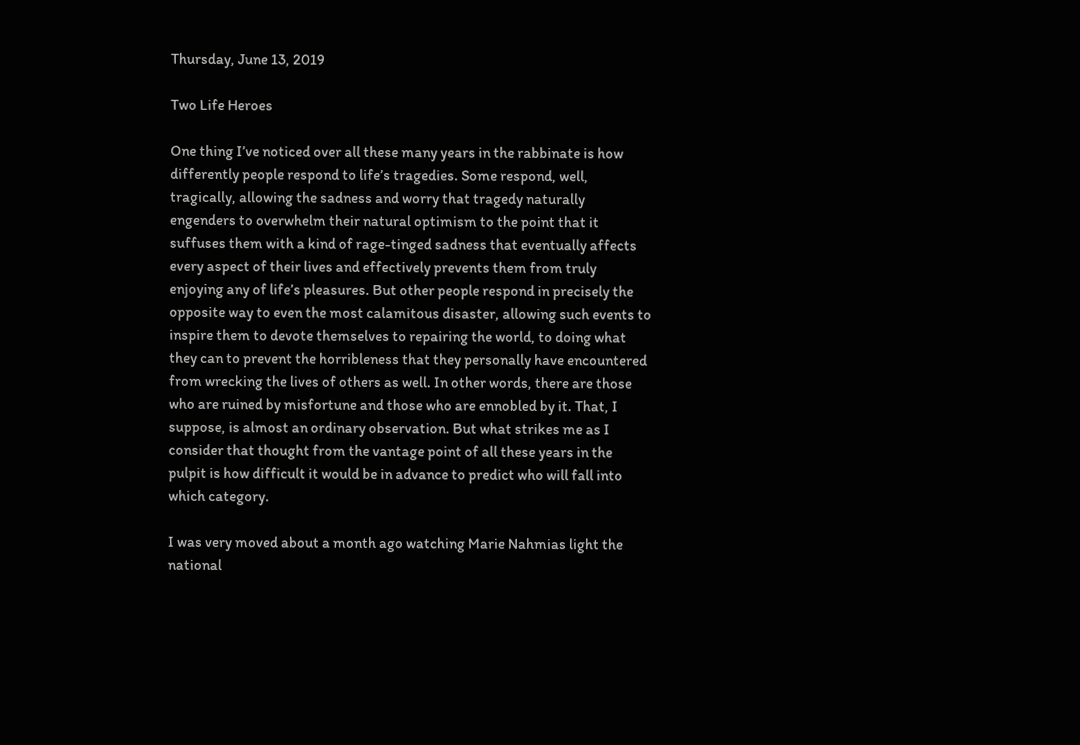Thursday, June 13, 2019

Two Life Heroes

One thing I’ve noticed over all these many years in the rabbinate is how differently people respond to life’s tragedies. Some respond, well, tragically, allowing the sadness and worry that tragedy naturally engenders to overwhelm their natural optimism to the point that it suffuses them with a kind of rage-tinged sadness that eventually affects every aspect of their lives and effectively prevents them from truly enjoying any of life’s pleasures. But other people respond in precisely the opposite way to even the most calamitous disaster, allowing such events to inspire them to devote themselves to repairing the world, to doing what they can to prevent the horribleness that they personally have encountered from wrecking the lives of others as well. In other words, there are those who are ruined by misfortune and those who are ennobled by it. That, I suppose, is almost an ordinary observation. But what strikes me as I consider that thought from the vantage point of all these years in the pulpit is how difficult it would be in advance to predict who will fall into which category.

I was very moved about a month ago watching Marie Nahmias light the national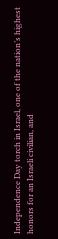Independence Day torch in Israel, one of the nation’s highest honors for an Israeli civilian, and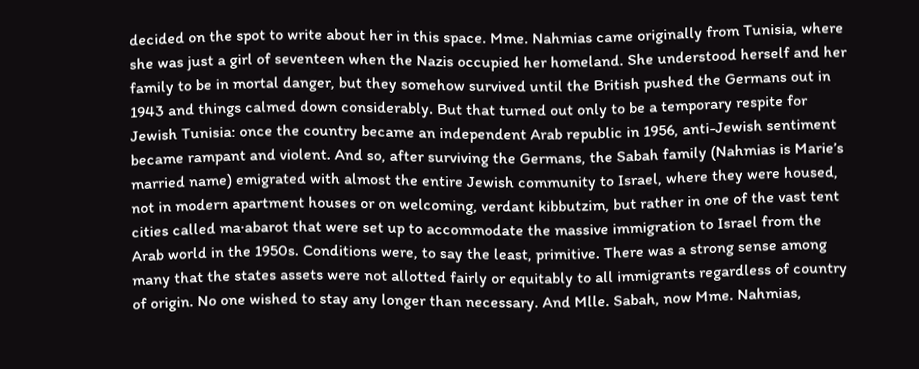decided on the spot to write about her in this space. Mme. Nahmias came originally from Tunisia, where she was just a girl of seventeen when the Nazis occupied her homeland. She understood herself and her family to be in mortal danger, but they somehow survived until the British pushed the Germans out in 1943 and things calmed down considerably. But that turned out only to be a temporary respite for Jewish Tunisia: once the country became an independent Arab republic in 1956, anti-Jewish sentiment became rampant and violent. And so, after surviving the Germans, the Sabah family (Nahmias is Marie’s married name) emigrated with almost the entire Jewish community to Israel, where they were housed, not in modern apartment houses or on welcoming, verdant kibbutzim, but rather in one of the vast tent cities called ma·abarot that were set up to accommodate the massive immigration to Israel from the Arab world in the 1950s. Conditions were, to say the least, primitive. There was a strong sense among many that the states assets were not allotted fairly or equitably to all immigrants regardless of country of origin. No one wished to stay any longer than necessary. And Mlle. Sabah, now Mme. Nahmias,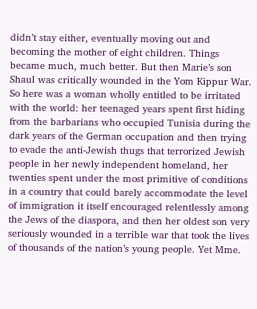didn’t stay either, eventually moving out and becoming the mother of eight children. Things became much, much better. But then Marie’s son Shaul was critically wounded in the Yom Kippur War.
So here was a woman wholly entitled to be irritated with the world: her teenaged years spent first hiding from the barbarians who occupied Tunisia during the dark years of the German occupation and then trying to evade the anti-Jewish thugs that terrorized Jewish people in her newly independent homeland, her twenties spent under the most primitive of conditions in a country that could barely accommodate the level of immigration it itself encouraged relentlessly among the Jews of the diaspora, and then her oldest son very seriously wounded in a terrible war that took the lives of thousands of the nation’s young people. Yet Mme.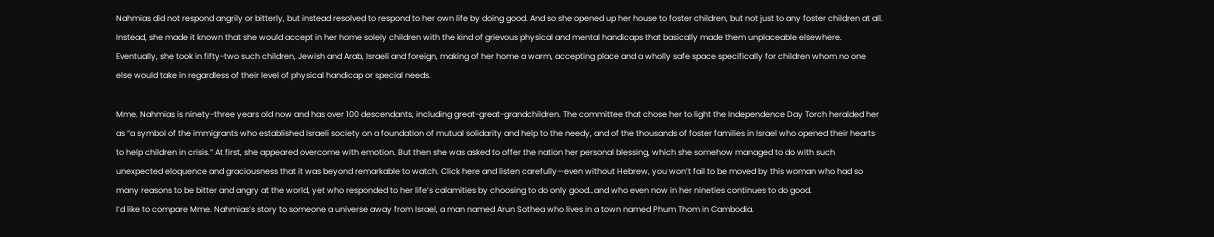Nahmias did not respond angrily or bitterly, but instead resolved to respond to her own life by doing good. And so she opened up her house to foster children, but not just to any foster children at all. Instead, she made it known that she would accept in her home solely children with the kind of grievous physical and mental handicaps that basically made them unplaceable elsewhere. Eventually, she took in fifty-two such children, Jewish and Arab, Israeli and foreign, making of her home a warm, accepting place and a wholly safe space specifically for children whom no one else would take in regardless of their level of physical handicap or special needs.

Mme. Nahmias is ninety-three years old now and has over 100 descendants, including great-great-grandchildren. The committee that chose her to light the Independence Day Torch heralded her as “a symbol of the immigrants who established Israeli society on a foundation of mutual solidarity and help to the needy, and of the thousands of foster families in Israel who opened their hearts to help children in crisis.” At first, she appeared overcome with emotion. But then she was asked to offer the nation her personal blessing, which she somehow managed to do with such unexpected eloquence and graciousness that it was beyond remarkable to watch. Click here and listen carefully—even without Hebrew, you won’t fail to be moved by this woman who had so many reasons to be bitter and angry at the world, yet who responded to her life’s calamities by choosing to do only good…and who even now in her nineties continues to do good.
I’d like to compare Mme. Nahmias’s story to someone a universe away from Israel, a man named Arun Sothea who lives in a town named Phum Thom in Cambodia.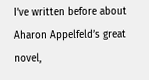I’ve written before about Aharon Appelfeld’s great novel,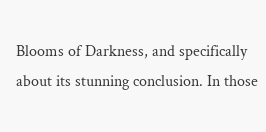Blooms of Darkness, and specifically about its stunning conclusion. In those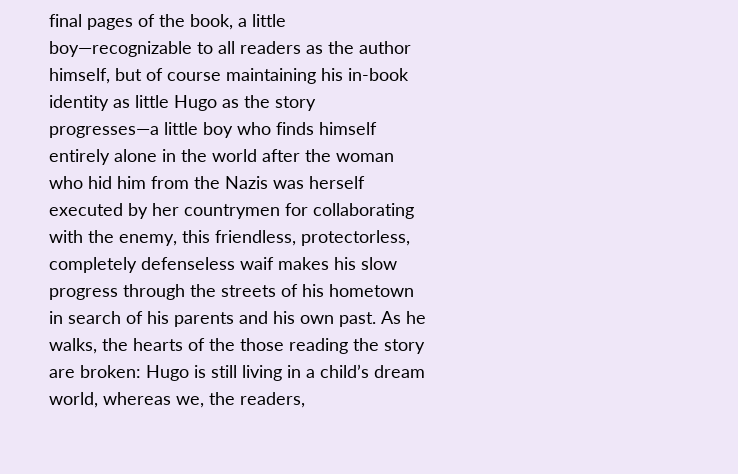final pages of the book, a little boy—recognizable to all readers as the author himself, but of course maintaining his in-book identity as little Hugo as the story progresses—a little boy who finds himself entirely alone in the world after the woman who hid him from the Nazis was herself executed by her countrymen for collaborating with the enemy, this friendless, protectorless, completely defenseless waif makes his slow progress through the streets of his hometown in search of his parents and his own past. As he walks, the hearts of the those reading the story are broken: Hugo is still living in a child’s dream world, whereas we, the readers,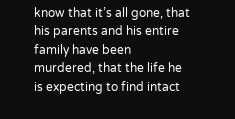know that it’s all gone, that his parents and his entire family have been murdered, that the life he is expecting to find intact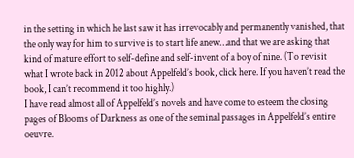in the setting in which he last saw it has irrevocably and permanently vanished, that the only way for him to survive is to start life anew…and that we are asking that kind of mature effort to self-define and self-invent of a boy of nine. (To revisit what I wrote back in 2012 about Appelfeld’s book, click here. If you haven’t read the book, I can’t recommend it too highly.)
I have read almost all of Appelfeld’s novels and have come to esteem the closing pages of Blooms of Darkness as one of the seminal passages in Appelfeld’s entire oeuvre.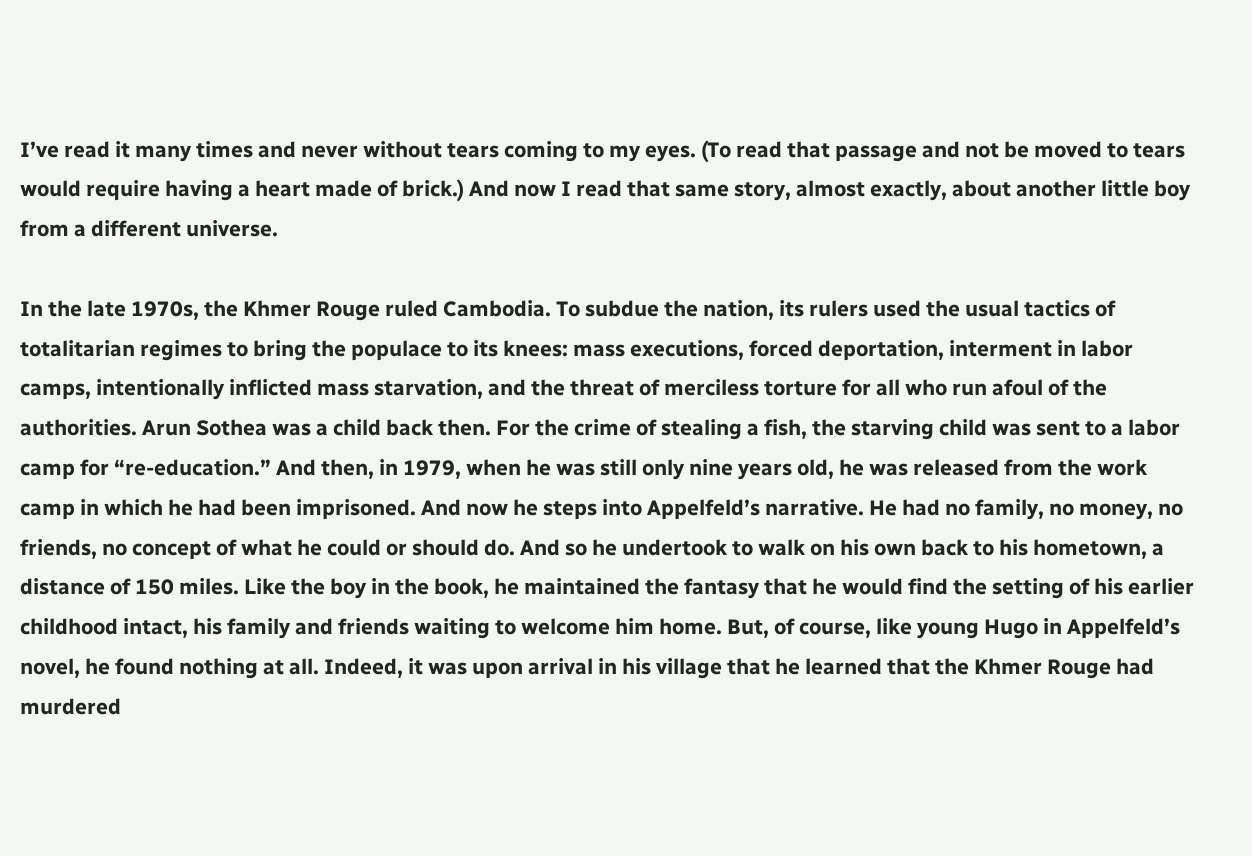I’ve read it many times and never without tears coming to my eyes. (To read that passage and not be moved to tears would require having a heart made of brick.) And now I read that same story, almost exactly, about another little boy from a different universe.

In the late 1970s, the Khmer Rouge ruled Cambodia. To subdue the nation, its rulers used the usual tactics of totalitarian regimes to bring the populace to its knees: mass executions, forced deportation, interment in labor camps, intentionally inflicted mass starvation, and the threat of merciless torture for all who run afoul of the authorities. Arun Sothea was a child back then. For the crime of stealing a fish, the starving child was sent to a labor camp for “re-education.” And then, in 1979, when he was still only nine years old, he was released from the work camp in which he had been imprisoned. And now he steps into Appelfeld’s narrative. He had no family, no money, no friends, no concept of what he could or should do. And so he undertook to walk on his own back to his hometown, a distance of 150 miles. Like the boy in the book, he maintained the fantasy that he would find the setting of his earlier childhood intact, his family and friends waiting to welcome him home. But, of course, like young Hugo in Appelfeld’s novel, he found nothing at all. Indeed, it was upon arrival in his village that he learned that the Khmer Rouge had murdered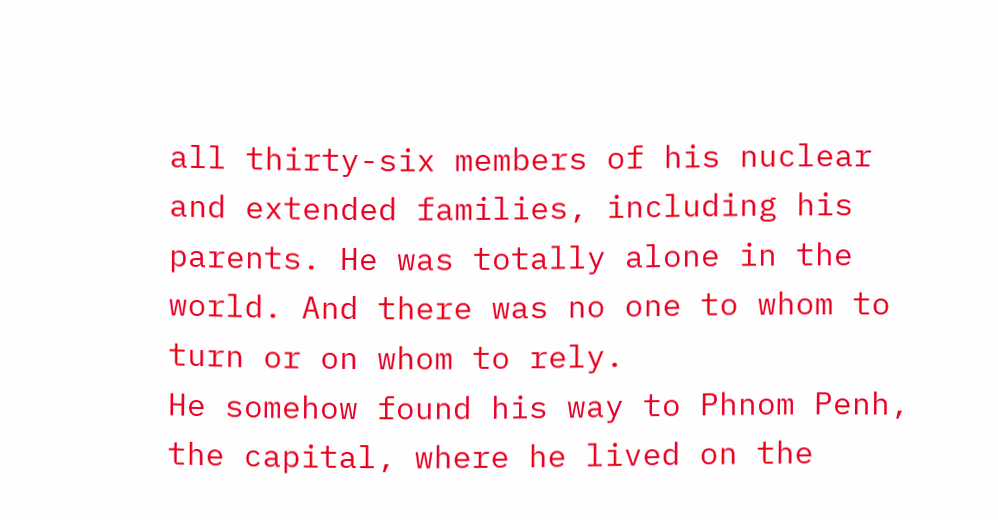all thirty-six members of his nuclear and extended families, including his parents. He was totally alone in the world. And there was no one to whom to turn or on whom to rely.
He somehow found his way to Phnom Penh, the capital, where he lived on the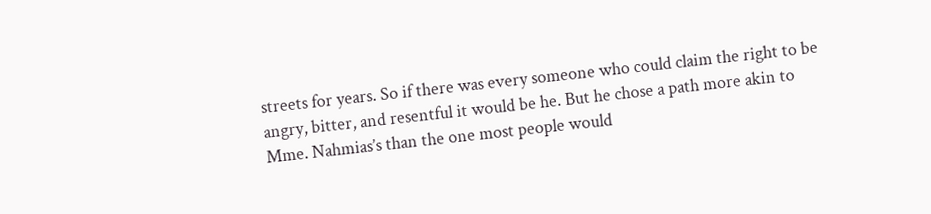streets for years. So if there was every someone who could claim the right to be angry, bitter, and resentful it would be he. But he chose a path more akin to Mme. Nahmias’s than the one most people would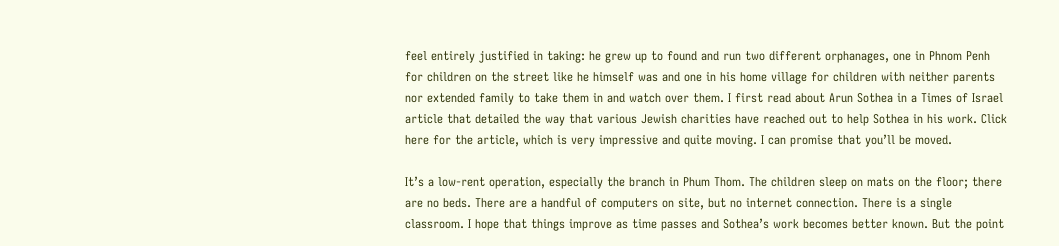feel entirely justified in taking: he grew up to found and run two different orphanages, one in Phnom Penh for children on the street like he himself was and one in his home village for children with neither parents nor extended family to take them in and watch over them. I first read about Arun Sothea in a Times of Israel article that detailed the way that various Jewish charities have reached out to help Sothea in his work. Click here for the article, which is very impressive and quite moving. I can promise that you’ll be moved.

It’s a low-rent operation, especially the branch in Phum Thom. The children sleep on mats on the floor; there are no beds. There are a handful of computers on site, but no internet connection. There is a single classroom. I hope that things improve as time passes and Sothea’s work becomes better known. But the point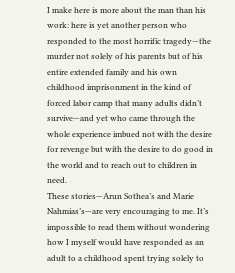I make here is more about the man than his work: here is yet another person who responded to the most horrific tragedy—the murder not solely of his parents but of his entire extended family and his own childhood imprisonment in the kind of forced labor camp that many adults didn’t survive—and yet who came through the whole experience imbued not with the desire for revenge but with the desire to do good in the world and to reach out to children in need.
These stories—Arun Sothea’s and Marie Nahmias’s—are very encouraging to me. It’s impossible to read them without wondering how I myself would have responded as an adult to a childhood spent trying solely to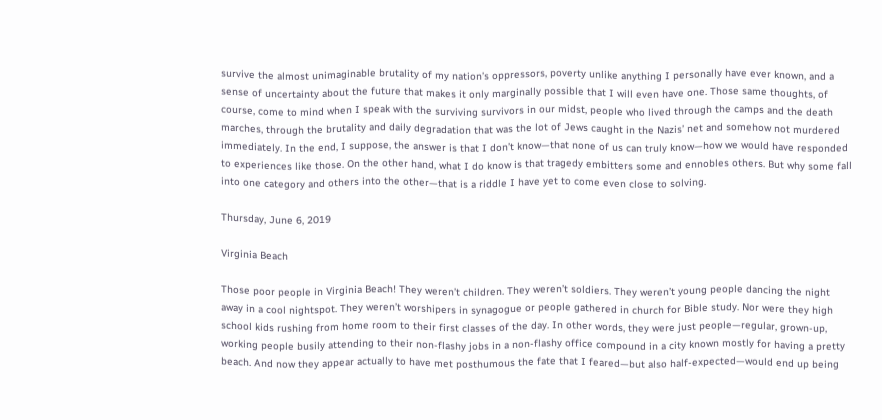survive the almost unimaginable brutality of my nation’s oppressors, poverty unlike anything I personally have ever known, and a sense of uncertainty about the future that makes it only marginally possible that I will even have one. Those same thoughts, of course, come to mind when I speak with the surviving survivors in our midst, people who lived through the camps and the death marches, through the brutality and daily degradation that was the lot of Jews caught in the Nazis’ net and somehow not murdered immediately. In the end, I suppose, the answer is that I don’t know—that none of us can truly know—how we would have responded to experiences like those. On the other hand, what I do know is that tragedy embitters some and ennobles others. But why some fall into one category and others into the other—that is a riddle I have yet to come even close to solving.

Thursday, June 6, 2019

Virginia Beach

Those poor people in Virginia Beach! They weren’t children. They weren’t soldiers. They weren’t young people dancing the night away in a cool nightspot. They weren’t worshipers in synagogue or people gathered in church for Bible study. Nor were they high school kids rushing from home room to their first classes of the day. In other words, they were just people—regular, grown-up, working people busily attending to their non-flashy jobs in a non-flashy office compound in a city known mostly for having a pretty beach. And now they appear actually to have met posthumous the fate that I feared—but also half-expected—would end up being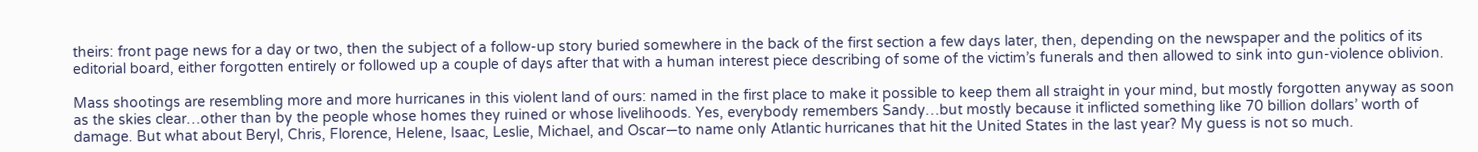theirs: front page news for a day or two, then the subject of a follow-up story buried somewhere in the back of the first section a few days later, then, depending on the newspaper and the politics of its editorial board, either forgotten entirely or followed up a couple of days after that with a human interest piece describing of some of the victim’s funerals and then allowed to sink into gun-violence oblivion.

Mass shootings are resembling more and more hurricanes in this violent land of ours: named in the first place to make it possible to keep them all straight in your mind, but mostly forgotten anyway as soon as the skies clear…other than by the people whose homes they ruined or whose livelihoods. Yes, everybody remembers Sandy…but mostly because it inflicted something like 70 billion dollars’ worth of damage. But what about Beryl, Chris, Florence, Helene, Isaac, Leslie, Michael, and Oscar—to name only Atlantic hurricanes that hit the United States in the last year? My guess is not so much.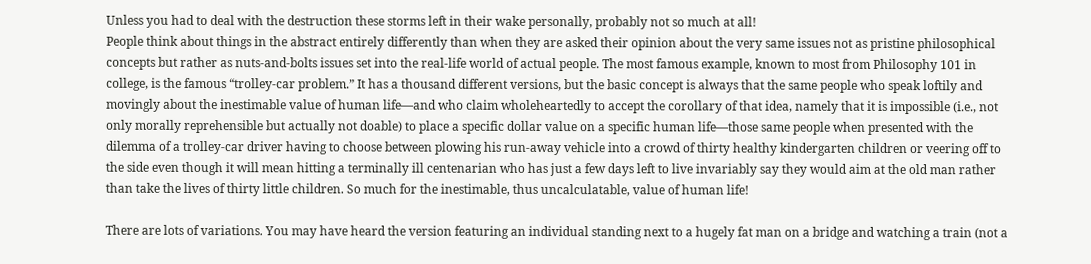Unless you had to deal with the destruction these storms left in their wake personally, probably not so much at all!
People think about things in the abstract entirely differently than when they are asked their opinion about the very same issues not as pristine philosophical concepts but rather as nuts-and-bolts issues set into the real-life world of actual people. The most famous example, known to most from Philosophy 101 in college, is the famous “trolley-car problem.” It has a thousand different versions, but the basic concept is always that the same people who speak loftily and movingly about the inestimable value of human life—and who claim wholeheartedly to accept the corollary of that idea, namely that it is impossible (i.e., not only morally reprehensible but actually not doable) to place a specific dollar value on a specific human life—those same people when presented with the dilemma of a trolley-car driver having to choose between plowing his run-away vehicle into a crowd of thirty healthy kindergarten children or veering off to the side even though it will mean hitting a terminally ill centenarian who has just a few days left to live invariably say they would aim at the old man rather than take the lives of thirty little children. So much for the inestimable, thus uncalculatable, value of human life!

There are lots of variations. You may have heard the version featuring an individual standing next to a hugely fat man on a bridge and watching a train (not a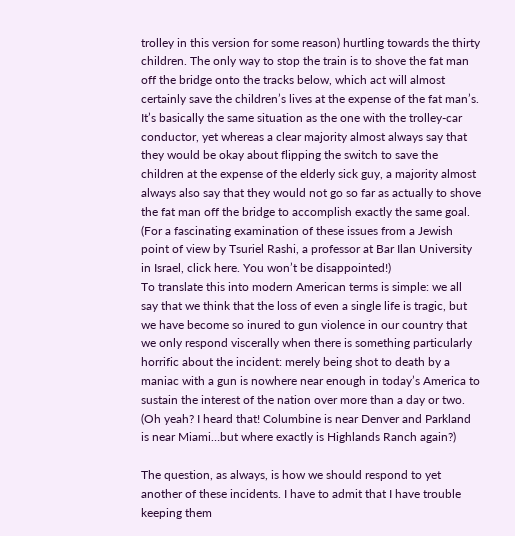trolley in this version for some reason) hurtling towards the thirty children. The only way to stop the train is to shove the fat man off the bridge onto the tracks below, which act will almost certainly save the children’s lives at the expense of the fat man’s. It’s basically the same situation as the one with the trolley-car conductor, yet whereas a clear majority almost always say that they would be okay about flipping the switch to save the children at the expense of the elderly sick guy, a majority almost always also say that they would not go so far as actually to shove the fat man off the bridge to accomplish exactly the same goal. (For a fascinating examination of these issues from a Jewish point of view by Tsuriel Rashi, a professor at Bar Ilan University in Israel, click here. You won’t be disappointed!)
To translate this into modern American terms is simple: we all say that we think that the loss of even a single life is tragic, but we have become so inured to gun violence in our country that we only respond viscerally when there is something particularly horrific about the incident: merely being shot to death by a maniac with a gun is nowhere near enough in today’s America to sustain the interest of the nation over more than a day or two. (Oh yeah? I heard that! Columbine is near Denver and Parkland is near Miami…but where exactly is Highlands Ranch again?)

The question, as always, is how we should respond to yet another of these incidents. I have to admit that I have trouble keeping them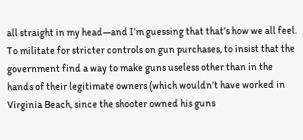all straight in my head—and I’m guessing that that’s how we all feel. To militate for stricter controls on gun purchases, to insist that the government find a way to make guns useless other than in the hands of their legitimate owners (which wouldn’t have worked in Virginia Beach, since the shooter owned his guns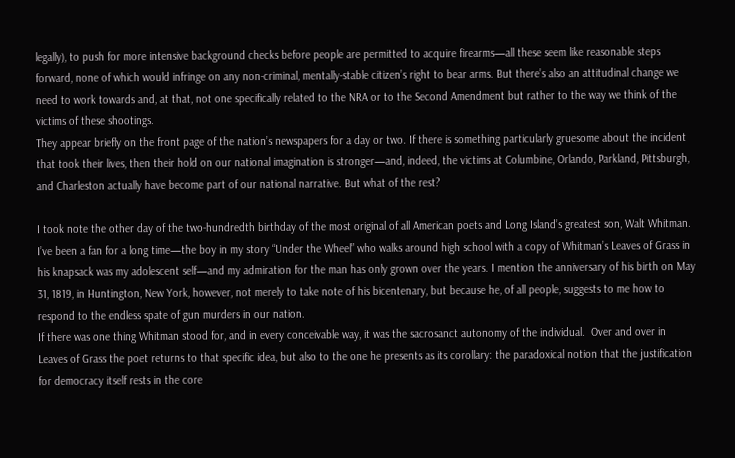legally), to push for more intensive background checks before people are permitted to acquire firearms—all these seem like reasonable steps forward, none of which would infringe on any non-criminal, mentally-stable citizen’s right to bear arms. But there’s also an attitudinal change we need to work towards and, at that, not one specifically related to the NRA or to the Second Amendment but rather to the way we think of the victims of these shootings.
They appear briefly on the front page of the nation’s newspapers for a day or two. If there is something particularly gruesome about the incident that took their lives, then their hold on our national imagination is stronger—and, indeed, the victims at Columbine, Orlando, Parkland, Pittsburgh, and Charleston actually have become part of our national narrative. But what of the rest?

I took note the other day of the two-hundredth birthday of the most original of all American poets and Long Island’s greatest son, Walt Whitman. I’ve been a fan for a long time—the boy in my story “Under the Wheel” who walks around high school with a copy of Whitman’s Leaves of Grass in his knapsack was my adolescent self—and my admiration for the man has only grown over the years. I mention the anniversary of his birth on May 31, 1819, in Huntington, New York, however, not merely to take note of his bicentenary, but because he, of all people, suggests to me how to respond to the endless spate of gun murders in our nation.
If there was one thing Whitman stood for, and in every conceivable way, it was the sacrosanct autonomy of the individual.  Over and over in Leaves of Grass the poet returns to that specific idea, but also to the one he presents as its corollary: the paradoxical notion that the justification for democracy itself rests in the core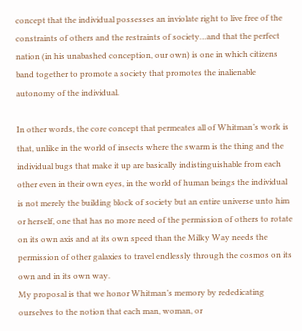concept that the individual possesses an inviolate right to live free of the constraints of others and the restraints of society…and that the perfect nation (in his unabashed conception, our own) is one in which citizens band together to promote a society that promotes the inalienable autonomy of the individual.

In other words, the core concept that permeates all of Whitman’s work is that, unlike in the world of insects where the swarm is the thing and the individual bugs that make it up are basically indistinguishable from each other even in their own eyes, in the world of human beings the individual is not merely the building block of society but an entire universe unto him or herself, one that has no more need of the permission of others to rotate on its own axis and at its own speed than the Milky Way needs the permission of other galaxies to travel endlessly through the cosmos on its own and in its own way.
My proposal is that we honor Whitman’s memory by rededicating ourselves to the notion that each man, woman, or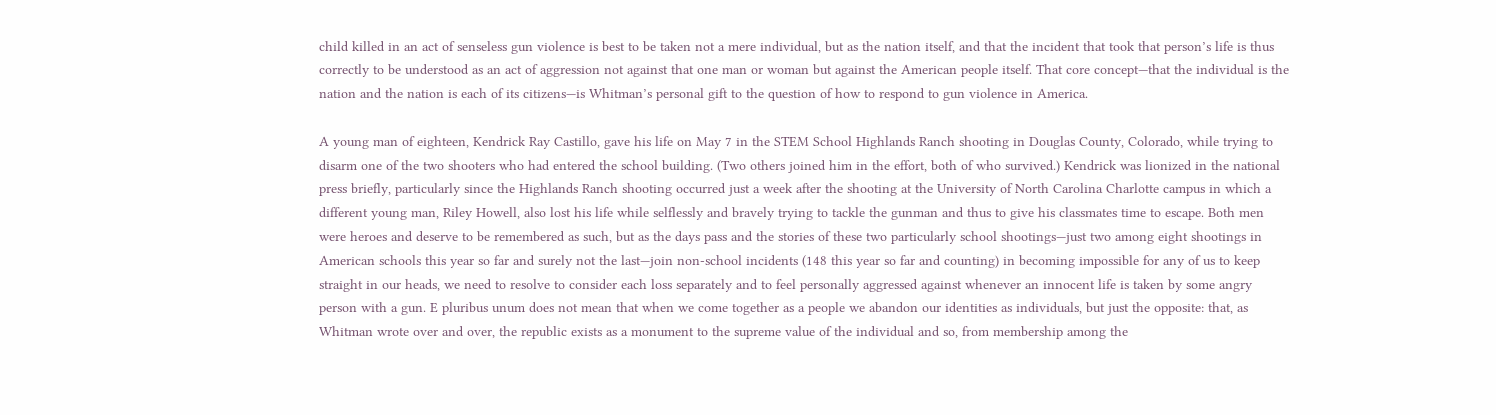child killed in an act of senseless gun violence is best to be taken not a mere individual, but as the nation itself, and that the incident that took that person’s life is thus correctly to be understood as an act of aggression not against that one man or woman but against the American people itself. That core concept—that the individual is the nation and the nation is each of its citizens—is Whitman’s personal gift to the question of how to respond to gun violence in America.

A young man of eighteen, Kendrick Ray Castillo, gave his life on May 7 in the STEM School Highlands Ranch shooting in Douglas County, Colorado, while trying to disarm one of the two shooters who had entered the school building. (Two others joined him in the effort, both of who survived.) Kendrick was lionized in the national press briefly, particularly since the Highlands Ranch shooting occurred just a week after the shooting at the University of North Carolina Charlotte campus in which a different young man, Riley Howell, also lost his life while selflessly and bravely trying to tackle the gunman and thus to give his classmates time to escape. Both men were heroes and deserve to be remembered as such, but as the days pass and the stories of these two particularly school shootings—just two among eight shootings in American schools this year so far and surely not the last—join non-school incidents (148 this year so far and counting) in becoming impossible for any of us to keep straight in our heads, we need to resolve to consider each loss separately and to feel personally aggressed against whenever an innocent life is taken by some angry person with a gun. E pluribus unum does not mean that when we come together as a people we abandon our identities as individuals, but just the opposite: that, as Whitman wrote over and over, the republic exists as a monument to the supreme value of the individual and so, from membership among the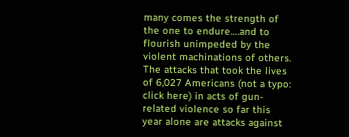many comes the strength of the one to endure….and to flourish unimpeded by the violent machinations of others. The attacks that took the lives of 6,027 Americans (not a typo: click here) in acts of gun-related violence so far this year alone are attacks against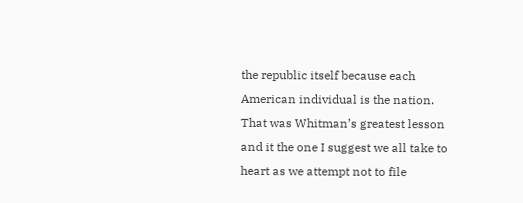the republic itself because each American individual is the nation. That was Whitman’s greatest lesson and it the one I suggest we all take to heart as we attempt not to file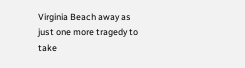Virginia Beach away as just one more tragedy to take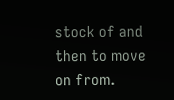stock of and then to move on from.